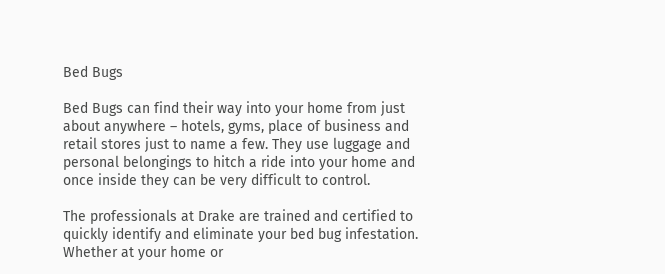Bed Bugs

Bed Bugs can find their way into your home from just about anywhere – hotels, gyms, place of business and retail stores just to name a few. They use luggage and personal belongings to hitch a ride into your home and once inside they can be very difficult to control.

The professionals at Drake are trained and certified to quickly identify and eliminate your bed bug infestation. Whether at your home or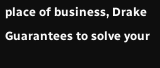place of business, Drake Guarantees to solve your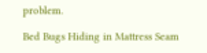problem.

Bed Bugs Hiding in Mattress Seam